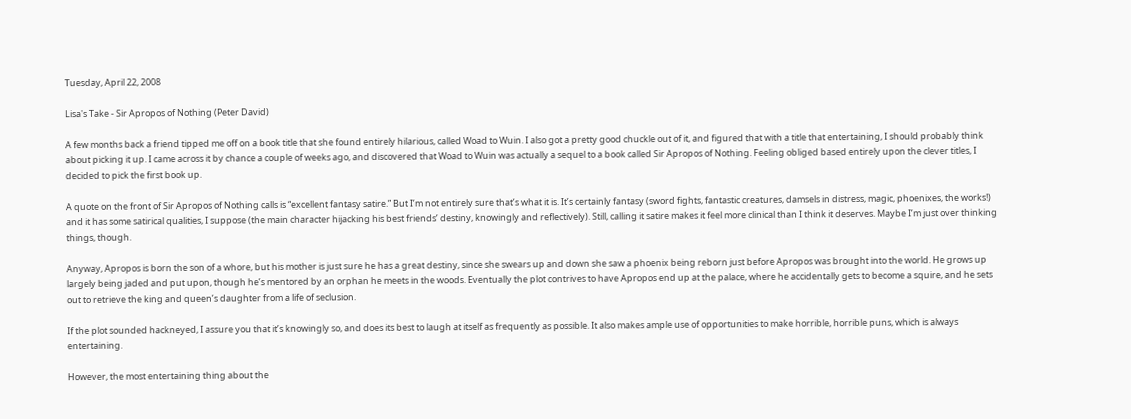Tuesday, April 22, 2008

Lisa's Take - Sir Apropos of Nothing (Peter David)

A few months back a friend tipped me off on a book title that she found entirely hilarious, called Woad to Wuin. I also got a pretty good chuckle out of it, and figured that with a title that entertaining, I should probably think about picking it up. I came across it by chance a couple of weeks ago, and discovered that Woad to Wuin was actually a sequel to a book called Sir Apropos of Nothing. Feeling obliged based entirely upon the clever titles, I decided to pick the first book up.

A quote on the front of Sir Apropos of Nothing calls is “excellent fantasy satire.” But I’m not entirely sure that’s what it is. It’s certainly fantasy (sword fights, fantastic creatures, damsels in distress, magic, phoenixes, the works!) and it has some satirical qualities, I suppose (the main character hijacking his best friends’ destiny, knowingly and reflectively). Still, calling it satire makes it feel more clinical than I think it deserves. Maybe I’m just over thinking things, though.

Anyway, Apropos is born the son of a whore, but his mother is just sure he has a great destiny, since she swears up and down she saw a phoenix being reborn just before Apropos was brought into the world. He grows up largely being jaded and put upon, though he’s mentored by an orphan he meets in the woods. Eventually the plot contrives to have Apropos end up at the palace, where he accidentally gets to become a squire, and he sets out to retrieve the king and queen’s daughter from a life of seclusion.

If the plot sounded hackneyed, I assure you that it’s knowingly so, and does its best to laugh at itself as frequently as possible. It also makes ample use of opportunities to make horrible, horrible puns, which is always entertaining.

However, the most entertaining thing about the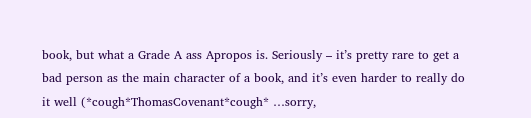book, but what a Grade A ass Apropos is. Seriously – it’s pretty rare to get a bad person as the main character of a book, and it’s even harder to really do it well (*cough*ThomasCovenant*cough* …sorry,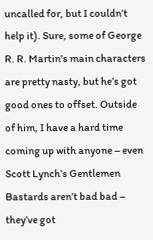uncalled for, but I couldn’t help it). Sure, some of George R. R. Martin’s main characters are pretty nasty, but he’s got good ones to offset. Outside of him, I have a hard time coming up with anyone – even Scott Lynch’s Gentlemen Bastards aren’t bad bad – they’ve got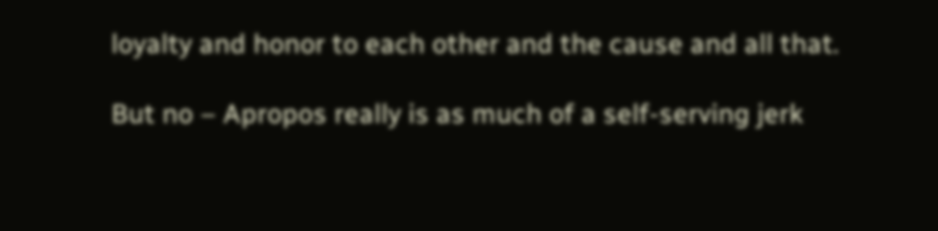loyalty and honor to each other and the cause and all that.

But no – Apropos really is as much of a self-serving jerk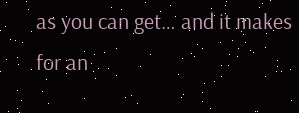as you can get… and it makes for an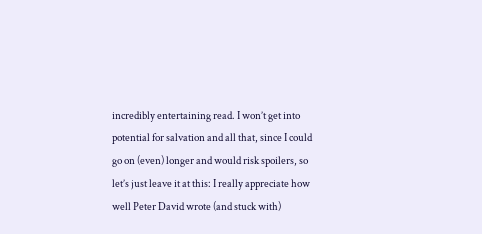incredibly entertaining read. I won’t get into potential for salvation and all that, since I could go on (even) longer and would risk spoilers, so let’s just leave it at this: I really appreciate how well Peter David wrote (and stuck with)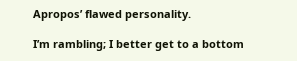Apropos’ flawed personality.

I’m rambling; I better get to a bottom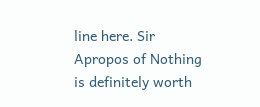line here. Sir Apropos of Nothing is definitely worth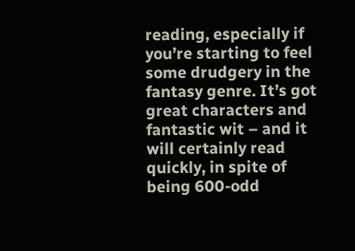reading, especially if you’re starting to feel some drudgery in the fantasy genre. It’s got great characters and fantastic wit – and it will certainly read quickly, in spite of being 600-odd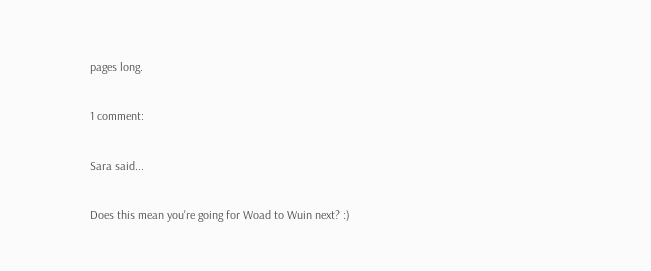pages long.

1 comment:

Sara said...

Does this mean you're going for Woad to Wuin next? :)